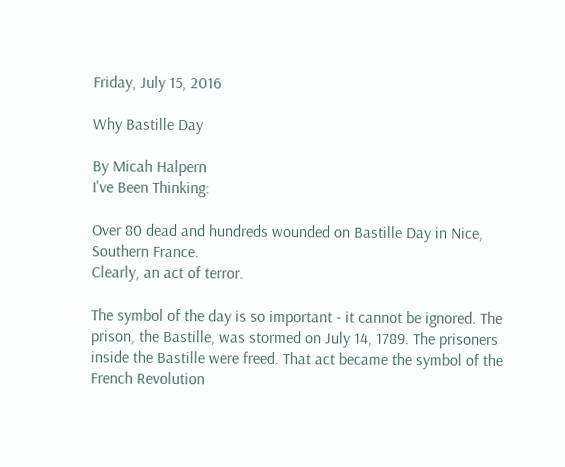Friday, July 15, 2016

Why Bastille Day

By Micah Halpern
I've Been Thinking:

Over 80 dead and hundreds wounded on Bastille Day in Nice, Southern France.
Clearly, an act of terror.

The symbol of the day is so important - it cannot be ignored. The prison, the Bastille, was stormed on July 14, 1789. The prisoners inside the Bastille were freed. That act became the symbol of the French Revolution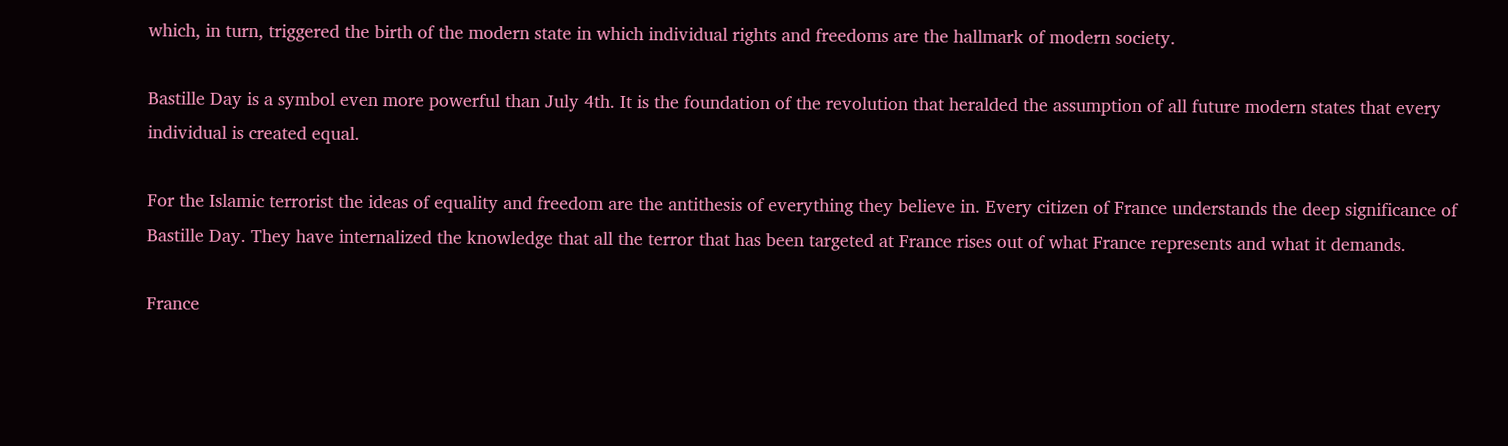which, in turn, triggered the birth of the modern state in which individual rights and freedoms are the hallmark of modern society.

Bastille Day is a symbol even more powerful than July 4th. It is the foundation of the revolution that heralded the assumption of all future modern states that every individual is created equal.

For the Islamic terrorist the ideas of equality and freedom are the antithesis of everything they believe in. Every citizen of France understands the deep significance of Bastille Day. They have internalized the knowledge that all the terror that has been targeted at France rises out of what France represents and what it demands.

France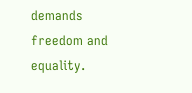demands freedom and equality.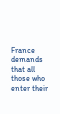France demands that all those who enter their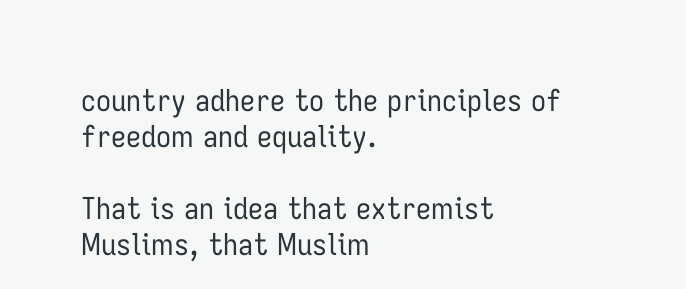country adhere to the principles of freedom and equality.

That is an idea that extremist Muslims, that Muslim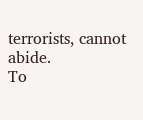terrorists, cannot abide.
To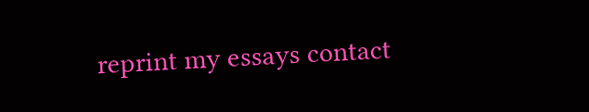reprint my essays contact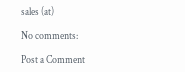sales (at)

No comments:

Post a Comment